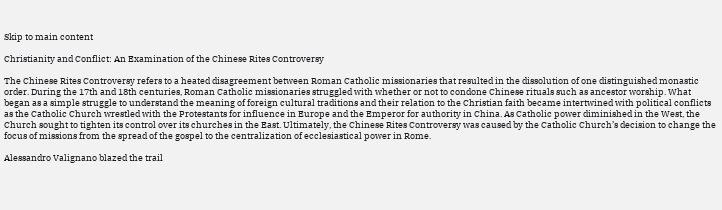Skip to main content

Christianity and Conflict: An Examination of the Chinese Rites Controversy

The Chinese Rites Controversy refers to a heated disagreement between Roman Catholic missionaries that resulted in the dissolution of one distinguished monastic order. During the 17th and 18th centuries, Roman Catholic missionaries struggled with whether or not to condone Chinese rituals such as ancestor worship. What began as a simple struggle to understand the meaning of foreign cultural traditions and their relation to the Christian faith became intertwined with political conflicts as the Catholic Church wrestled with the Protestants for influence in Europe and the Emperor for authority in China. As Catholic power diminished in the West, the Church sought to tighten its control over its churches in the East. Ultimately, the Chinese Rites Controversy was caused by the Catholic Church’s decision to change the focus of missions from the spread of the gospel to the centralization of ecclesiastical power in Rome.

Alessandro Valignano blazed the trail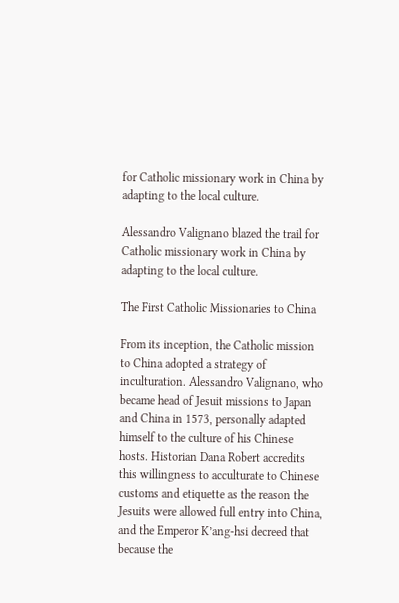for Catholic missionary work in China by adapting to the local culture.

Alessandro Valignano blazed the trail for Catholic missionary work in China by adapting to the local culture.

The First Catholic Missionaries to China

From its inception, the Catholic mission to China adopted a strategy of inculturation. Alessandro Valignano, who became head of Jesuit missions to Japan and China in 1573, personally adapted himself to the culture of his Chinese hosts. Historian Dana Robert accredits this willingness to acculturate to Chinese customs and etiquette as the reason the Jesuits were allowed full entry into China, and the Emperor K’ang-hsi decreed that because the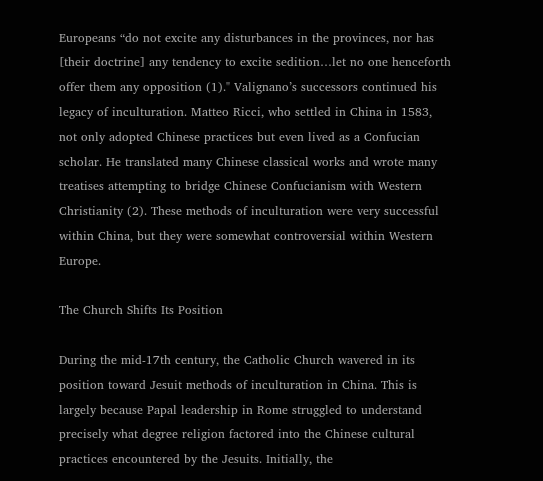Europeans “do not excite any disturbances in the provinces, nor has [their doctrine] any tendency to excite sedition…let no one henceforth offer them any opposition (1)." Valignano’s successors continued his legacy of inculturation. Matteo Ricci, who settled in China in 1583, not only adopted Chinese practices but even lived as a Confucian scholar. He translated many Chinese classical works and wrote many treatises attempting to bridge Chinese Confucianism with Western Christianity (2). These methods of inculturation were very successful within China, but they were somewhat controversial within Western Europe.

The Church Shifts Its Position

During the mid-17th century, the Catholic Church wavered in its position toward Jesuit methods of inculturation in China. This is largely because Papal leadership in Rome struggled to understand precisely what degree religion factored into the Chinese cultural practices encountered by the Jesuits. Initially, the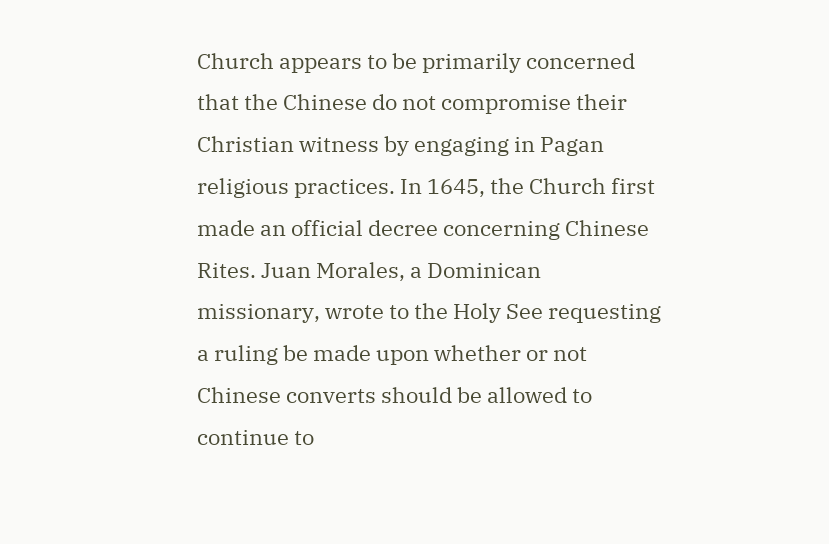Church appears to be primarily concerned that the Chinese do not compromise their Christian witness by engaging in Pagan religious practices. In 1645, the Church first made an official decree concerning Chinese Rites. Juan Morales, a Dominican missionary, wrote to the Holy See requesting a ruling be made upon whether or not Chinese converts should be allowed to continue to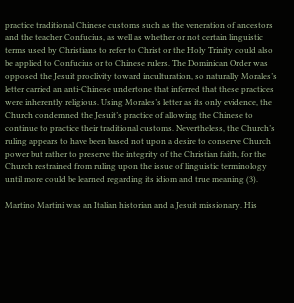practice traditional Chinese customs such as the veneration of ancestors and the teacher Confucius, as well as whether or not certain linguistic terms used by Christians to refer to Christ or the Holy Trinity could also be applied to Confucius or to Chinese rulers. The Dominican Order was opposed the Jesuit proclivity toward inculturation, so naturally Morales’s letter carried an anti-Chinese undertone that inferred that these practices were inherently religious. Using Morales’s letter as its only evidence, the Church condemned the Jesuit’s practice of allowing the Chinese to continue to practice their traditional customs. Nevertheless, the Church’s ruling appears to have been based not upon a desire to conserve Church power but rather to preserve the integrity of the Christian faith, for the Church restrained from ruling upon the issue of linguistic terminology until more could be learned regarding its idiom and true meaning (3).

Martino Martini was an Italian historian and a Jesuit missionary. His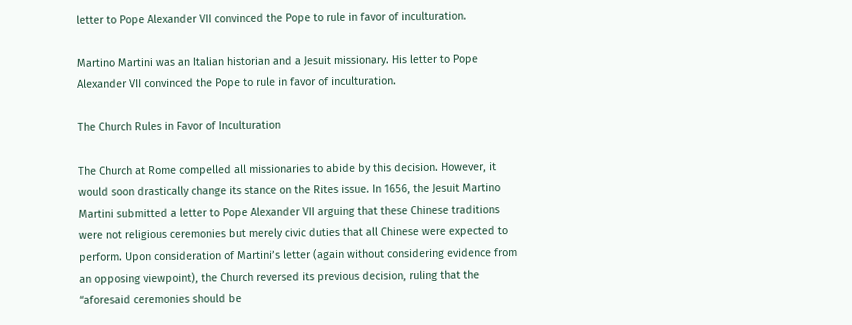letter to Pope Alexander VII convinced the Pope to rule in favor of inculturation.

Martino Martini was an Italian historian and a Jesuit missionary. His letter to Pope Alexander VII convinced the Pope to rule in favor of inculturation.

The Church Rules in Favor of Inculturation

The Church at Rome compelled all missionaries to abide by this decision. However, it would soon drastically change its stance on the Rites issue. In 1656, the Jesuit Martino Martini submitted a letter to Pope Alexander VII arguing that these Chinese traditions were not religious ceremonies but merely civic duties that all Chinese were expected to perform. Upon consideration of Martini’s letter (again without considering evidence from an opposing viewpoint), the Church reversed its previous decision, ruling that the “aforesaid ceremonies should be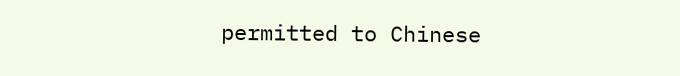permitted to Chinese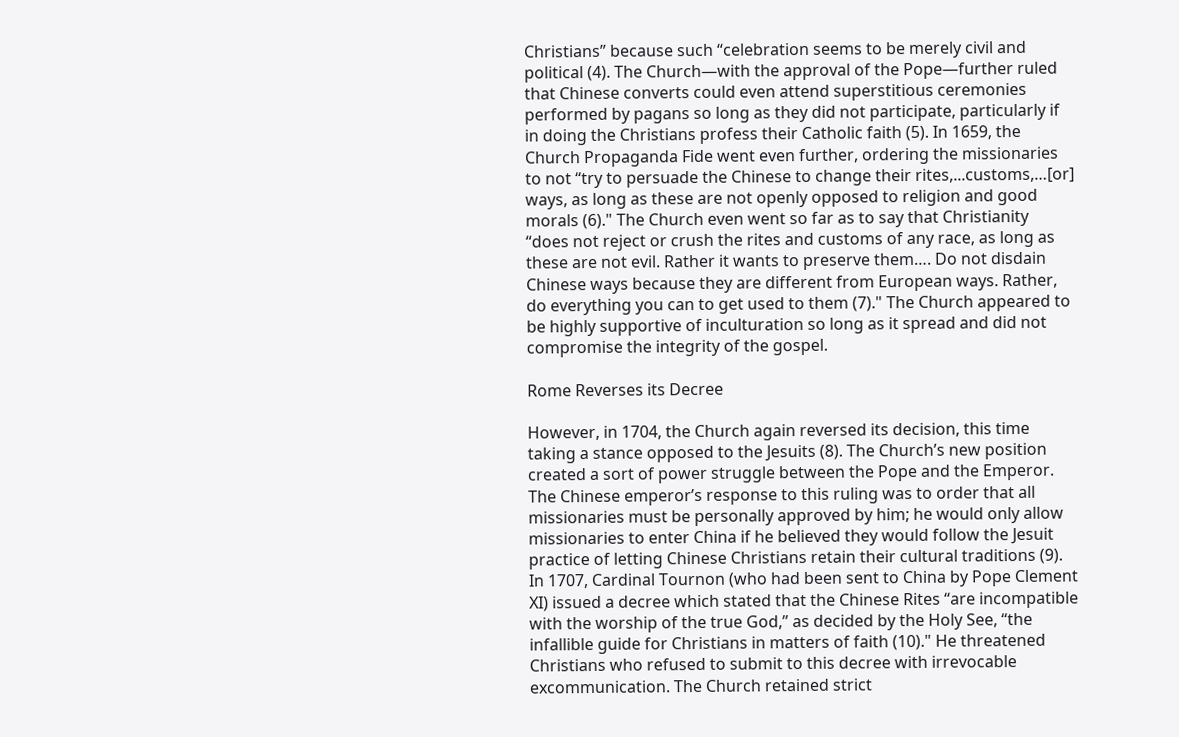Christians” because such “celebration seems to be merely civil and political (4). The Church—with the approval of the Pope—further ruled that Chinese converts could even attend superstitious ceremonies performed by pagans so long as they did not participate, particularly if in doing the Christians profess their Catholic faith (5). In 1659, the Church Propaganda Fide went even further, ordering the missionaries to not “try to persuade the Chinese to change their rites,...customs,…[or] ways, as long as these are not openly opposed to religion and good morals (6)." The Church even went so far as to say that Christianity “does not reject or crush the rites and customs of any race, as long as these are not evil. Rather it wants to preserve them…. Do not disdain Chinese ways because they are different from European ways. Rather, do everything you can to get used to them (7)." The Church appeared to be highly supportive of inculturation so long as it spread and did not compromise the integrity of the gospel.

Rome Reverses its Decree

However, in 1704, the Church again reversed its decision, this time taking a stance opposed to the Jesuits (8). The Church’s new position created a sort of power struggle between the Pope and the Emperor. The Chinese emperor’s response to this ruling was to order that all missionaries must be personally approved by him; he would only allow missionaries to enter China if he believed they would follow the Jesuit practice of letting Chinese Christians retain their cultural traditions (9). In 1707, Cardinal Tournon (who had been sent to China by Pope Clement XI) issued a decree which stated that the Chinese Rites “are incompatible with the worship of the true God,” as decided by the Holy See, “the infallible guide for Christians in matters of faith (10)." He threatened Christians who refused to submit to this decree with irrevocable excommunication. The Church retained strict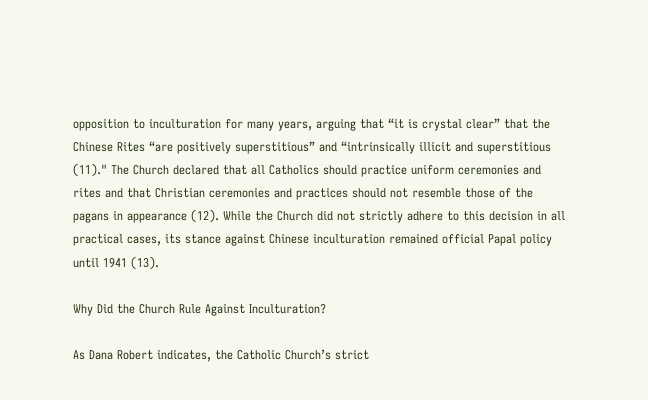opposition to inculturation for many years, arguing that “it is crystal clear” that the Chinese Rites “are positively superstitious” and “intrinsically illicit and superstitious (11)." The Church declared that all Catholics should practice uniform ceremonies and rites and that Christian ceremonies and practices should not resemble those of the pagans in appearance (12). While the Church did not strictly adhere to this decision in all practical cases, its stance against Chinese inculturation remained official Papal policy until 1941 (13).

Why Did the Church Rule Against Inculturation?

As Dana Robert indicates, the Catholic Church’s strict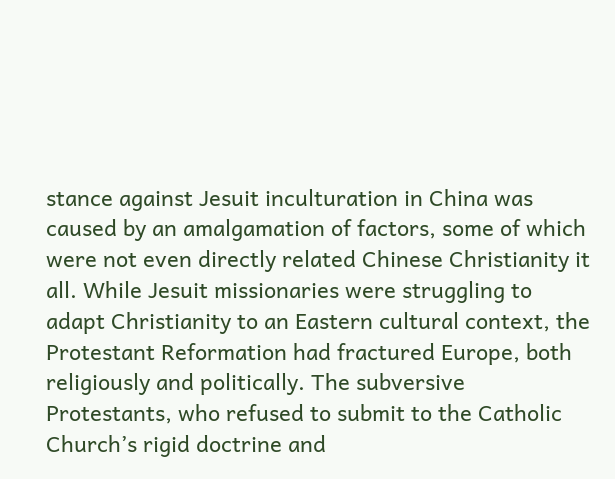stance against Jesuit inculturation in China was caused by an amalgamation of factors, some of which were not even directly related Chinese Christianity it all. While Jesuit missionaries were struggling to adapt Christianity to an Eastern cultural context, the Protestant Reformation had fractured Europe, both religiously and politically. The subversive Protestants, who refused to submit to the Catholic Church’s rigid doctrine and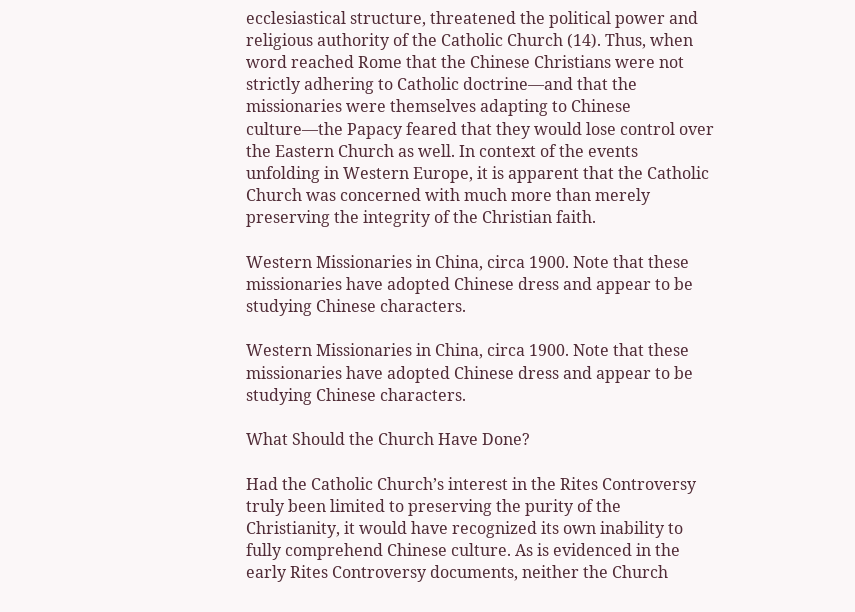ecclesiastical structure, threatened the political power and religious authority of the Catholic Church (14). Thus, when word reached Rome that the Chinese Christians were not strictly adhering to Catholic doctrine—and that the missionaries were themselves adapting to Chinese culture—the Papacy feared that they would lose control over the Eastern Church as well. In context of the events unfolding in Western Europe, it is apparent that the Catholic Church was concerned with much more than merely preserving the integrity of the Christian faith.

Western Missionaries in China, circa 1900. Note that these missionaries have adopted Chinese dress and appear to be studying Chinese characters.

Western Missionaries in China, circa 1900. Note that these missionaries have adopted Chinese dress and appear to be studying Chinese characters.

What Should the Church Have Done?

Had the Catholic Church’s interest in the Rites Controversy truly been limited to preserving the purity of the Christianity, it would have recognized its own inability to fully comprehend Chinese culture. As is evidenced in the early Rites Controversy documents, neither the Church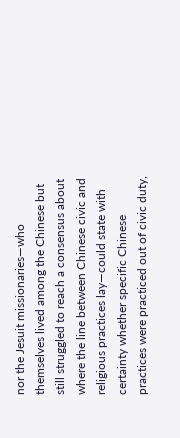nor the Jesuit missionaries—who themselves lived among the Chinese but still struggled to reach a consensus about where the line between Chinese civic and religious practices lay—could state with certainty whether specific Chinese practices were practiced out of civic duty,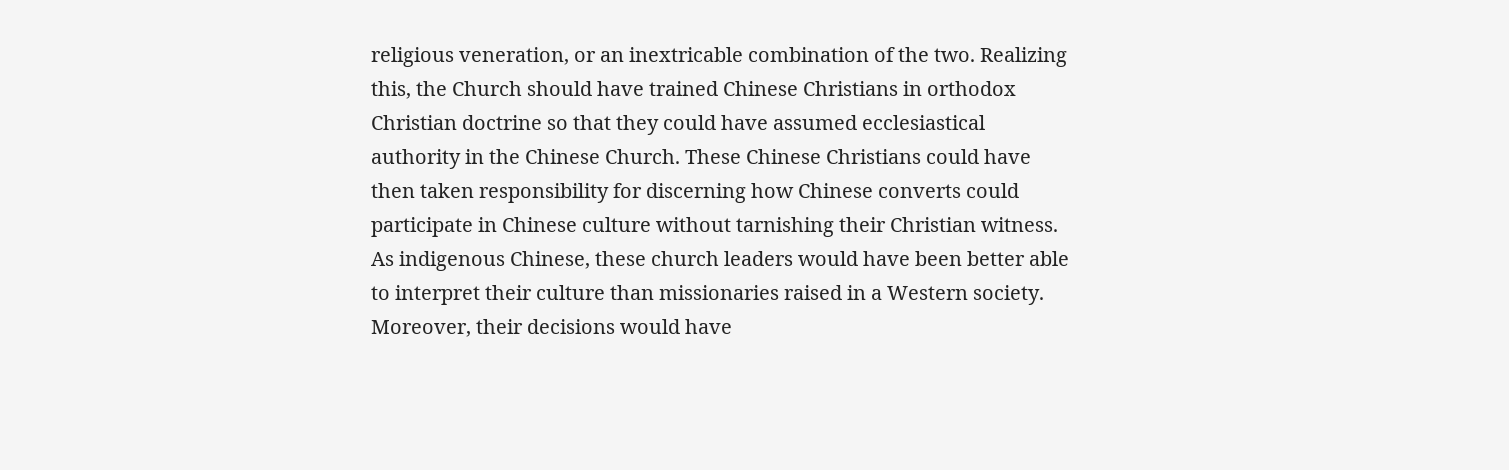religious veneration, or an inextricable combination of the two. Realizing this, the Church should have trained Chinese Christians in orthodox Christian doctrine so that they could have assumed ecclesiastical authority in the Chinese Church. These Chinese Christians could have then taken responsibility for discerning how Chinese converts could participate in Chinese culture without tarnishing their Christian witness. As indigenous Chinese, these church leaders would have been better able to interpret their culture than missionaries raised in a Western society. Moreover, their decisions would have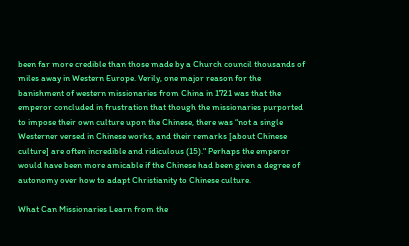been far more credible than those made by a Church council thousands of miles away in Western Europe. Verily, one major reason for the banishment of western missionaries from China in 1721 was that the emperor concluded in frustration that though the missionaries purported to impose their own culture upon the Chinese, there was “not a single Westerner versed in Chinese works, and their remarks [about Chinese culture] are often incredible and ridiculous (15)." Perhaps the emperor would have been more amicable if the Chinese had been given a degree of autonomy over how to adapt Christianity to Chinese culture.

What Can Missionaries Learn from the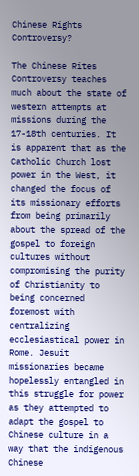Chinese Rights Controversy?

The Chinese Rites Controversy teaches much about the state of western attempts at missions during the 17-18th centuries. It is apparent that as the Catholic Church lost power in the West, it changed the focus of its missionary efforts from being primarily about the spread of the gospel to foreign cultures without compromising the purity of Christianity to being concerned foremost with centralizing ecclesiastical power in Rome. Jesuit missionaries became hopelessly entangled in this struggle for power as they attempted to adapt the gospel to Chinese culture in a way that the indigenous Chinese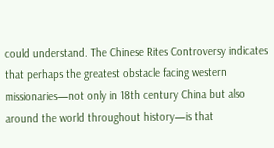could understand. The Chinese Rites Controversy indicates that perhaps the greatest obstacle facing western missionaries—not only in 18th century China but also around the world throughout history—is that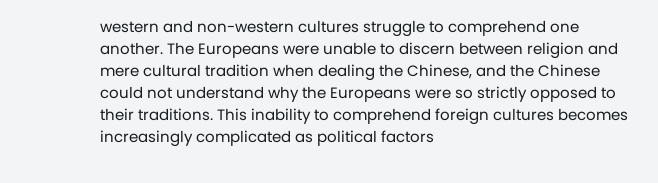western and non-western cultures struggle to comprehend one another. The Europeans were unable to discern between religion and mere cultural tradition when dealing the Chinese, and the Chinese could not understand why the Europeans were so strictly opposed to their traditions. This inability to comprehend foreign cultures becomes increasingly complicated as political factors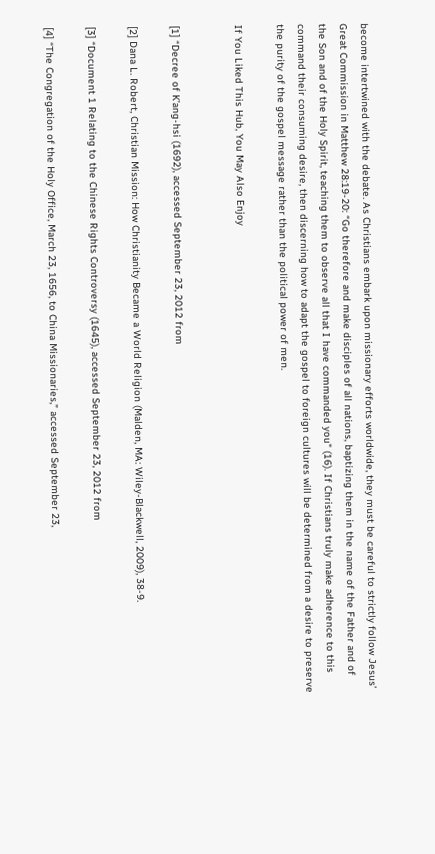become intertwined with the debate. As Christians embark upon missionary efforts worldwide, they must be careful to strictly follow Jesus’ Great Commission in Matthew 28:19-20: “Go therefore and make disciples of all nations, baptizing them in the name of the Father and of the Son and of the Holy Spirit, teaching them to observe all that I have commanded you" (16). If Christians truly make adherence to this command their consuming desire, then discerning how to adapt the gospel to foreign cultures will be determined from a desire to preserve the purity of the gospel message rather than the political power of men.

If You Liked This Hub, You May Also Enjoy


[1] “Decree of K’ang-hsi (1692), accessed September 23, 2012 from

[2] Dana L. Robert, Christian Mission: How Christianity Became a World Religion (Malden, MA: Wiley-Blackwell, 2009), 38-9.

[3] “Document 1 Relating to the Chinese Rights Controversy (1645), accessed September 23, 2012 from

[4] “The Congregation of the Holy Office, March 23, 1656, to China Missionaries,” accessed September 23,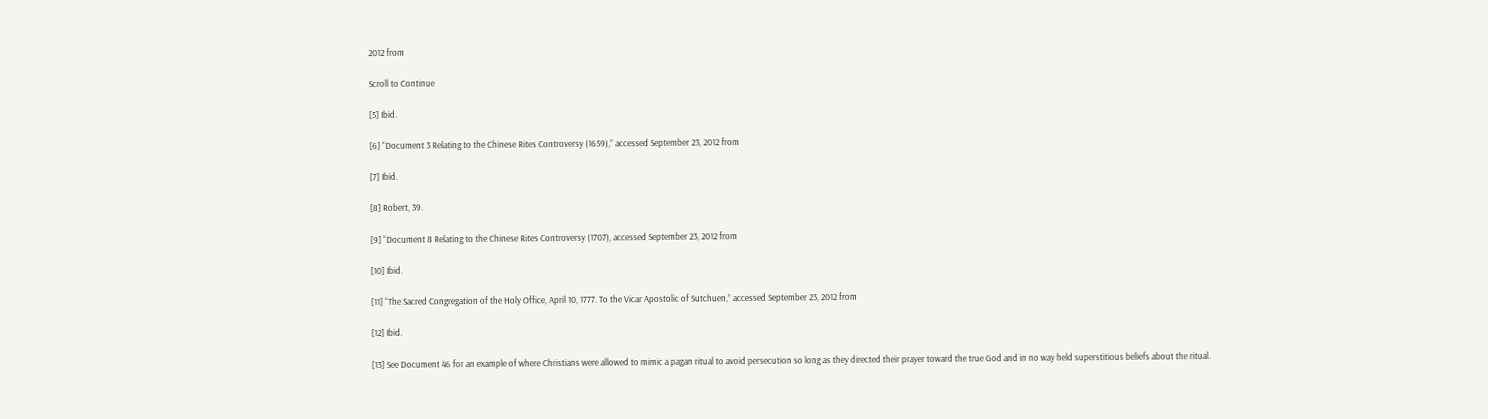2012 from

Scroll to Continue

[5] Ibid.

[6] “Document 3 Relating to the Chinese Rites Controversy (1659),” accessed September 23, 2012 from

[7] Ibid.

[8] Robert, 39.

[9] “Document 8 Relating to the Chinese Rites Controversy (1707), accessed September 23, 2012 from

[10] Ibid.

[11] “The Sacred Congregation of the Holy Office, April 10, 1777. To the Vicar Apostolic of Sutchuen,” accessed September 23, 2012 from

[12] Ibid.

[13] See Document 46 for an example of where Christians were allowed to mimic a pagan ritual to avoid persecution so long as they directed their prayer toward the true God and in no way held superstitious beliefs about the ritual.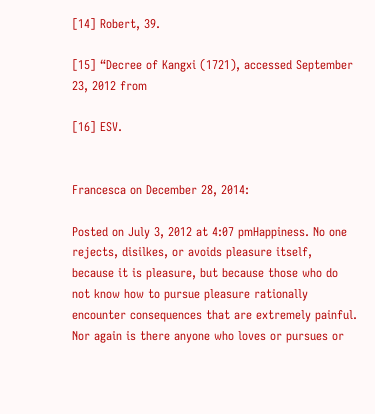[14] Robert, 39.

[15] “Decree of Kangxi (1721), accessed September 23, 2012 from

[16] ESV.


Francesca on December 28, 2014:

Posted on July 3, 2012 at 4:07 pmHappiness. No one rejects, disilkes, or avoids pleasure itself, because it is pleasure, but because those who do not know how to pursue pleasure rationally encounter consequences that are extremely painful. Nor again is there anyone who loves or pursues or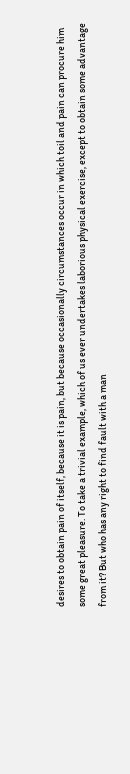desires to obtain pain of itself, because it is pain, but because occasionally circumstances occur in which toil and pain can procure him some great pleasure. To take a trivial example, which of us ever undertakes laborious physical exercise, except to obtain some advantage from it? But who has any right to find fault with a man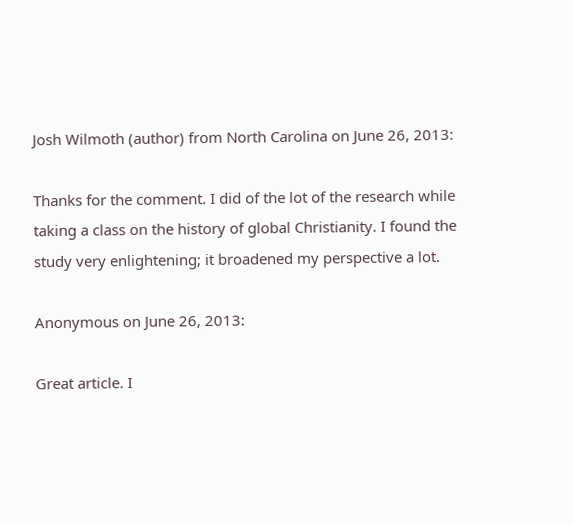Josh Wilmoth (author) from North Carolina on June 26, 2013:

Thanks for the comment. I did of the lot of the research while taking a class on the history of global Christianity. I found the study very enlightening; it broadened my perspective a lot.

Anonymous on June 26, 2013:

Great article. I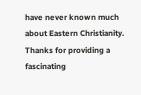have never known much about Eastern Christianity. Thanks for providing a fascinating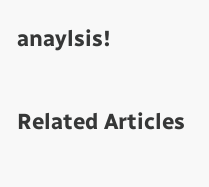anaylsis!

Related Articles